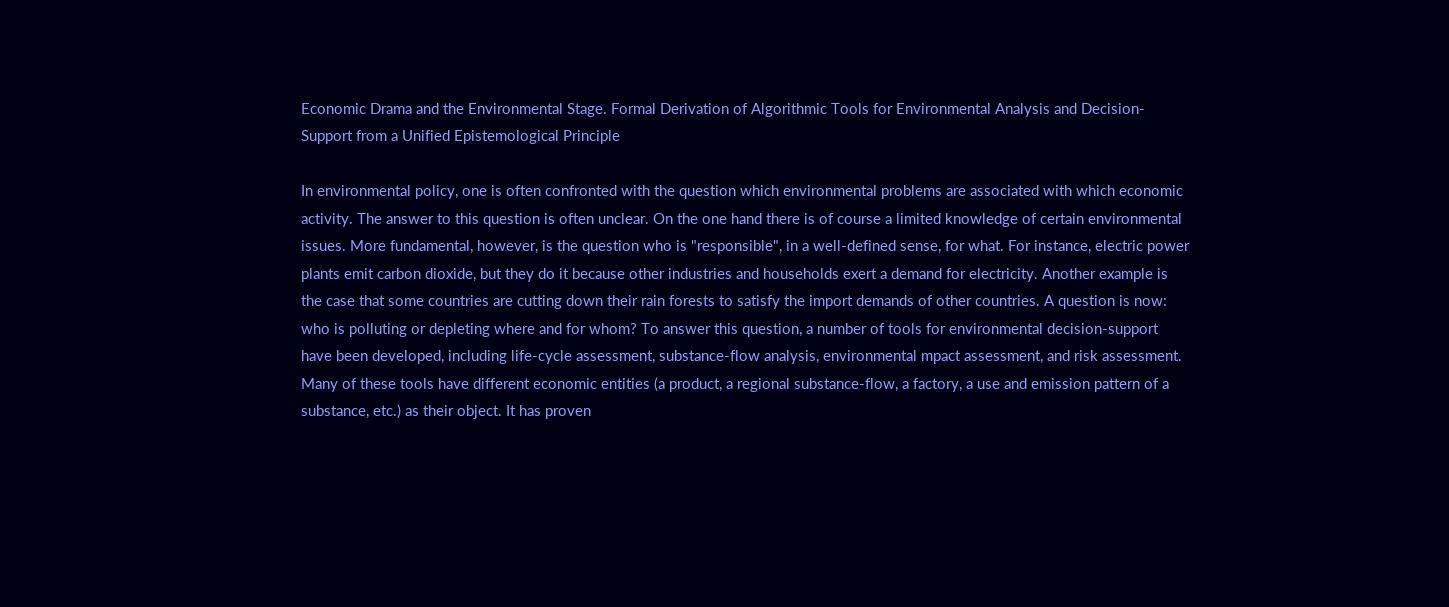Economic Drama and the Environmental Stage. Formal Derivation of Algorithmic Tools for Environmental Analysis and Decision-Support from a Unified Epistemological Principle

In environmental policy, one is often confronted with the question which environmental problems are associated with which economic activity. The answer to this question is often unclear. On the one hand there is of course a limited knowledge of certain environmental issues. More fundamental, however, is the question who is "responsible", in a well-defined sense, for what. For instance, electric power plants emit carbon dioxide, but they do it because other industries and households exert a demand for electricity. Another example is the case that some countries are cutting down their rain forests to satisfy the import demands of other countries. A question is now: who is polluting or depleting where and for whom? To answer this question, a number of tools for environmental decision-support have been developed, including life-cycle assessment, substance-flow analysis, environmental mpact assessment, and risk assessment. Many of these tools have different economic entities (a product, a regional substance-flow, a factory, a use and emission pattern of a substance, etc.) as their object. It has proven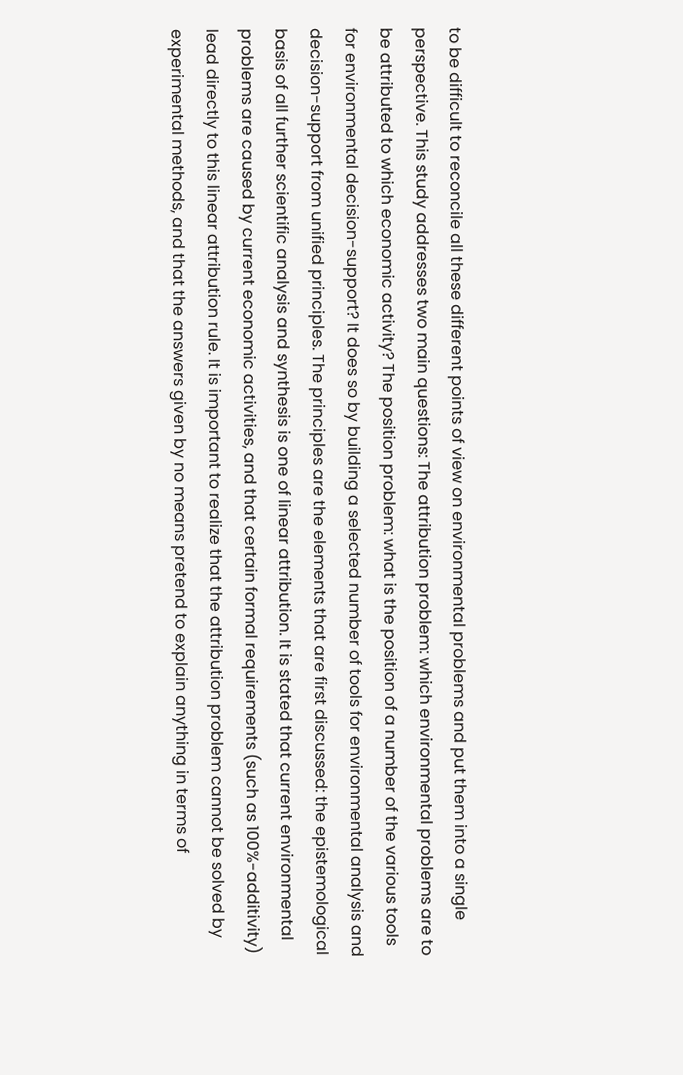to be difficult to reconcile all these different points of view on environmental problems and put them into a single perspective. This study addresses two main questions: The attribution problem: which environmental problems are to be attributed to which economic activity? The position problem: what is the position of a number of the various tools for environmental decision-support? It does so by building a selected number of tools for environmental analysis and decision-support from unified principles. The principles are the elements that are first discussed: the epistemological basis of all further scientific analysis and synthesis is one of linear attribution. It is stated that current environmental problems are caused by current economic activities, and that certain formal requirements (such as 100%-additivity) lead directly to this linear attribution rule. It is important to realize that the attribution problem cannot be solved by experimental methods, and that the answers given by no means pretend to explain anything in terms of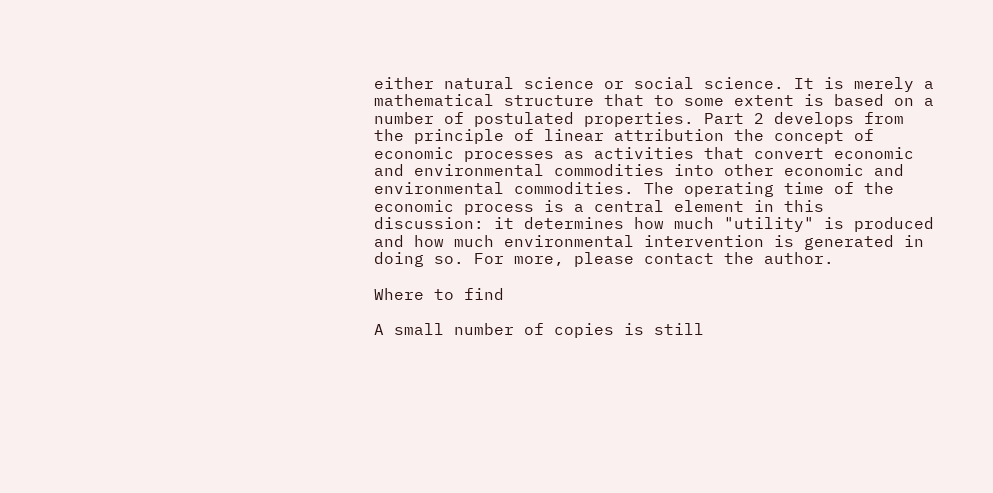either natural science or social science. It is merely a mathematical structure that to some extent is based on a number of postulated properties. Part 2 develops from the principle of linear attribution the concept of economic processes as activities that convert economic and environmental commodities into other economic and environmental commodities. The operating time of the economic process is a central element in this discussion: it determines how much "utility" is produced and how much environmental intervention is generated in doing so. For more, please contact the author.

Where to find

A small number of copies is still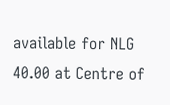available for NLG 40.00 at Centre of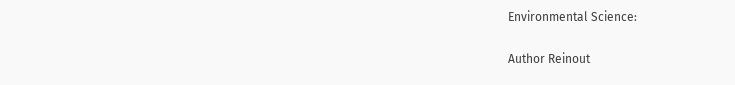Environmental Science:

Author Reinout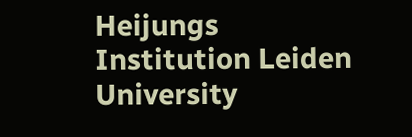Heijungs
Institution Leiden University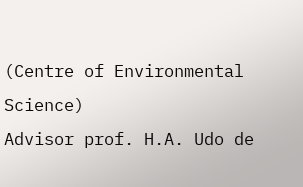(Centre of Environmental Science)
Advisor prof. H.A. Udo de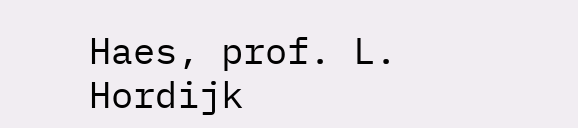Haes, prof. L. Hordijk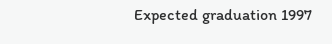Expected graduation 1997